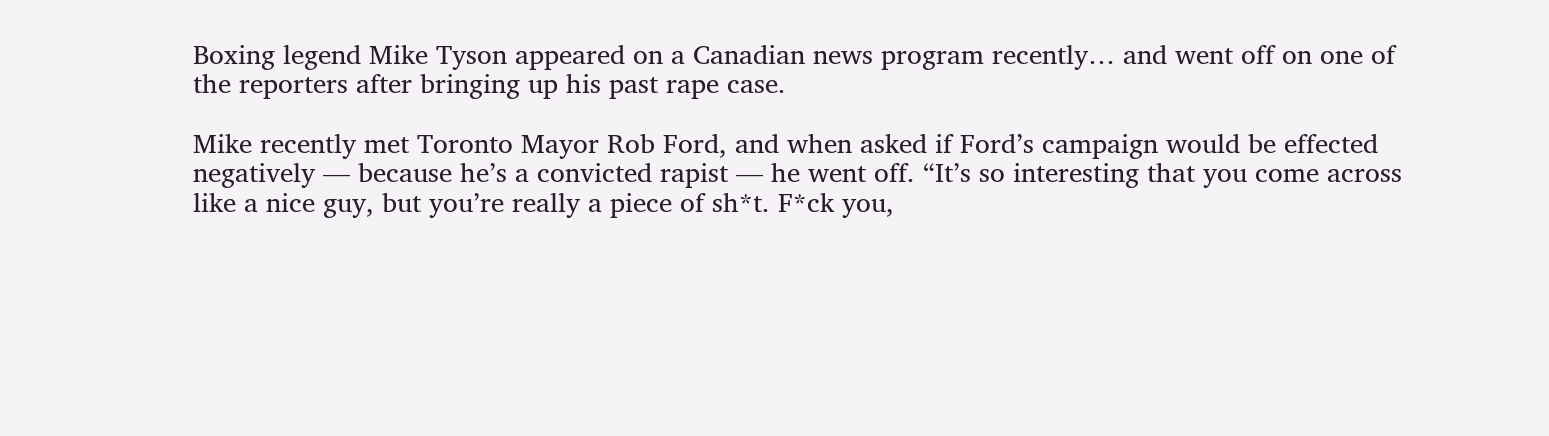Boxing legend Mike Tyson appeared on a Canadian news program recently… and went off on one of the reporters after bringing up his past rape case.

Mike recently met Toronto Mayor Rob Ford, and when asked if Ford’s campaign would be effected negatively — because he’s a convicted rapist — he went off. “It’s so interesting that you come across like a nice guy, but you’re really a piece of sh*t. F*ck you,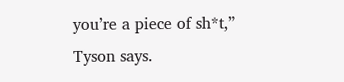you’re a piece of sh*t,” Tyson says.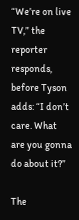“We’re on live TV,” the reporter responds, before Tyson adds: “I don’t care. What are you gonna do about it?”

The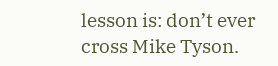lesson is: don’t ever cross Mike Tyson.